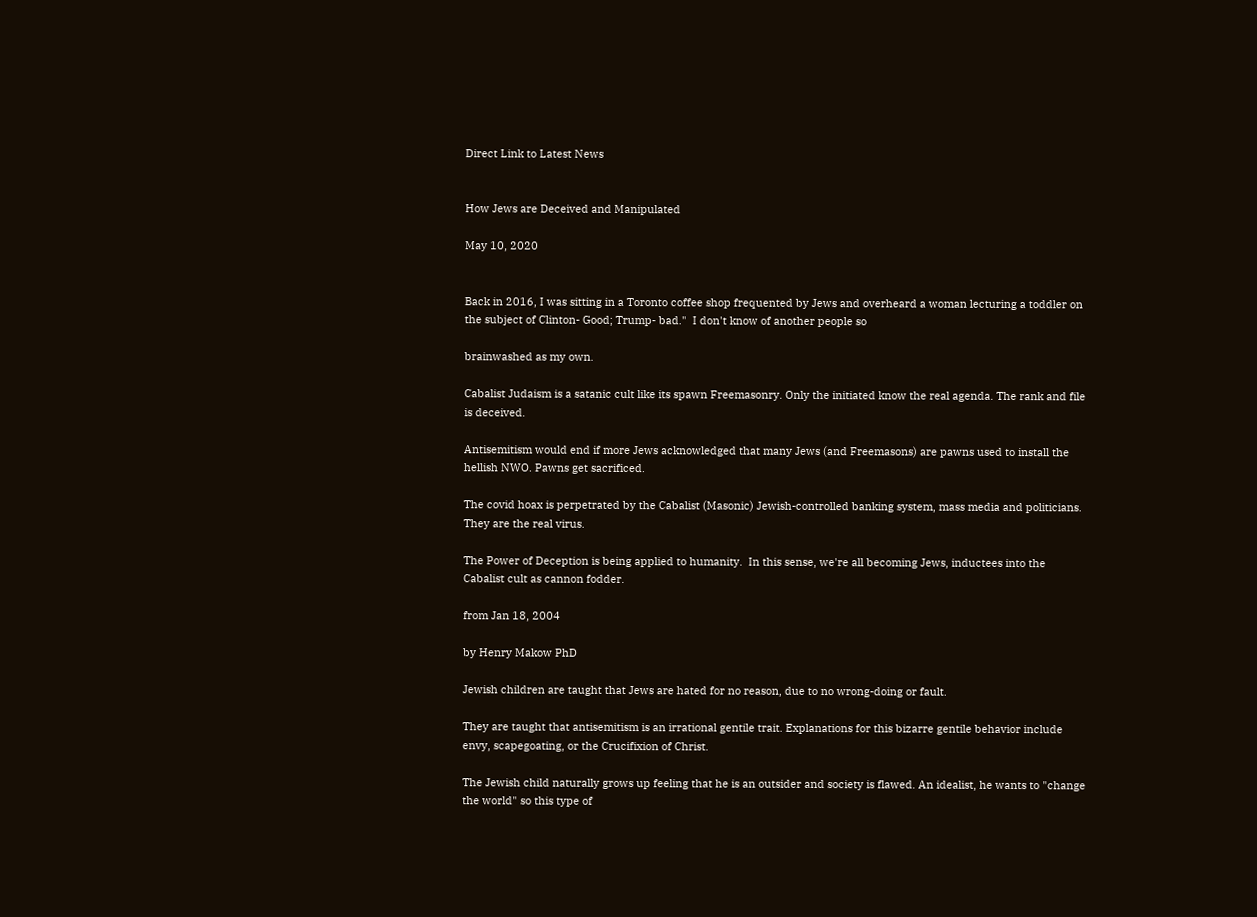Direct Link to Latest News


How Jews are Deceived and Manipulated

May 10, 2020


Back in 2016, I was sitting in a Toronto coffee shop frequented by Jews and overheard a woman lecturing a toddler on the subject of Clinton- Good; Trump- bad."  I don't know of another people so

brainwashed as my own.

Cabalist Judaism is a satanic cult like its spawn Freemasonry. Only the initiated know the real agenda. The rank and file is deceived.

Antisemitism would end if more Jews acknowledged that many Jews (and Freemasons) are pawns used to install the hellish NWO. Pawns get sacrificed.

The covid hoax is perpetrated by the Cabalist (Masonic) Jewish-controlled banking system, mass media and politicians. They are the real virus.

The Power of Deception is being applied to humanity.  In this sense, we're all becoming Jews, inductees into the Cabalist cult as cannon fodder.

from Jan 18, 2004

by Henry Makow PhD

Jewish children are taught that Jews are hated for no reason, due to no wrong-doing or fault.

They are taught that antisemitism is an irrational gentile trait. Explanations for this bizarre gentile behavior include envy, scapegoating, or the Crucifixion of Christ.

The Jewish child naturally grows up feeling that he is an outsider and society is flawed. An idealist, he wants to "change the world" so this type of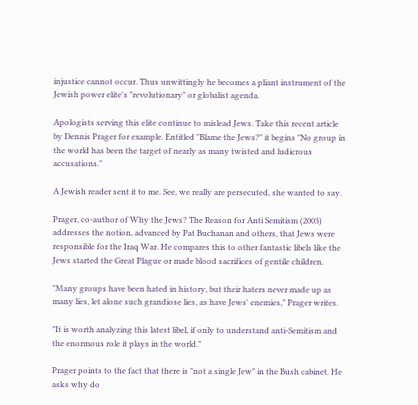injustice cannot occur. Thus unwittingly he becomes a pliant instrument of the Jewish power elite's "revolutionary" or globalist agenda.

Apologists serving this elite continue to mislead Jews. Take this recent article by Dennis Prager for example. Entitled "Blame the Jews?" it begins "No group in the world has been the target of nearly as many twisted and ludicrous accusations."

A Jewish reader sent it to me. See, we really are persecuted, she wanted to say.

Prager, co-author of Why the Jews? The Reason for Anti Semitism (2003) addresses the notion, advanced by Pat Buchanan and others, that Jews were responsible for the Iraq War. He compares this to other fantastic libels like the Jews started the Great Plague or made blood sacrifices of gentile children.

"Many groups have been hated in history, but their haters never made up as many lies, let alone such grandiose lies, as have Jews' enemies," Prager writes.

"It is worth analyzing this latest libel, if only to understand anti-Semitism and the enormous role it plays in the world."

Prager points to the fact that there is "not a single Jew" in the Bush cabinet. He asks why do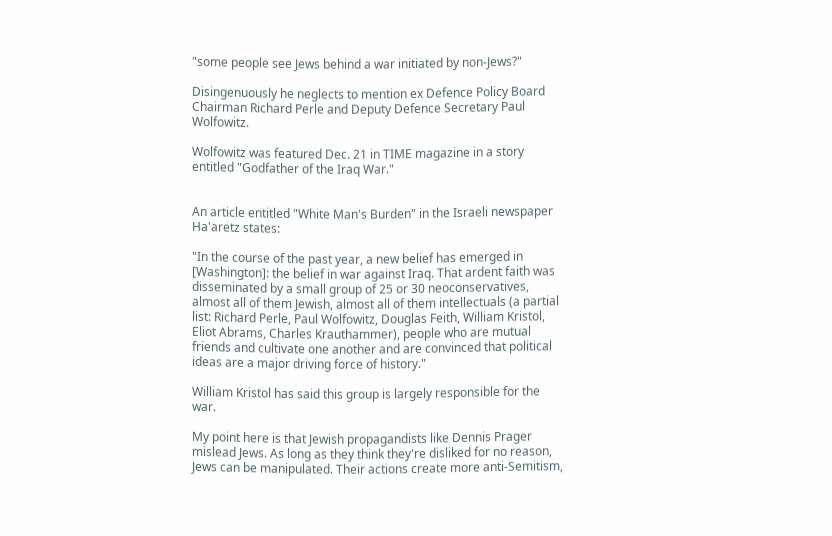"some people see Jews behind a war initiated by non-Jews?"

Disingenuously he neglects to mention ex Defence Policy Board Chairman Richard Perle and Deputy Defence Secretary Paul Wolfowitz.

Wolfowitz was featured Dec. 21 in TIME magazine in a story entitled "Godfather of the Iraq War."


An article entitled "White Man's Burden" in the Israeli newspaper Ha'aretz states:

"In the course of the past year, a new belief has emerged in [Washington]: the belief in war against Iraq. That ardent faith was disseminated by a small group of 25 or 30 neoconservatives, almost all of them Jewish, almost all of them intellectuals (a partial list: Richard Perle, Paul Wolfowitz, Douglas Feith, William Kristol, Eliot Abrams, Charles Krauthammer), people who are mutual friends and cultivate one another and are convinced that political ideas are a major driving force of history."

William Kristol has said this group is largely responsible for the war.

My point here is that Jewish propagandists like Dennis Prager mislead Jews. As long as they think they're disliked for no reason, Jews can be manipulated. Their actions create more anti-Semitism,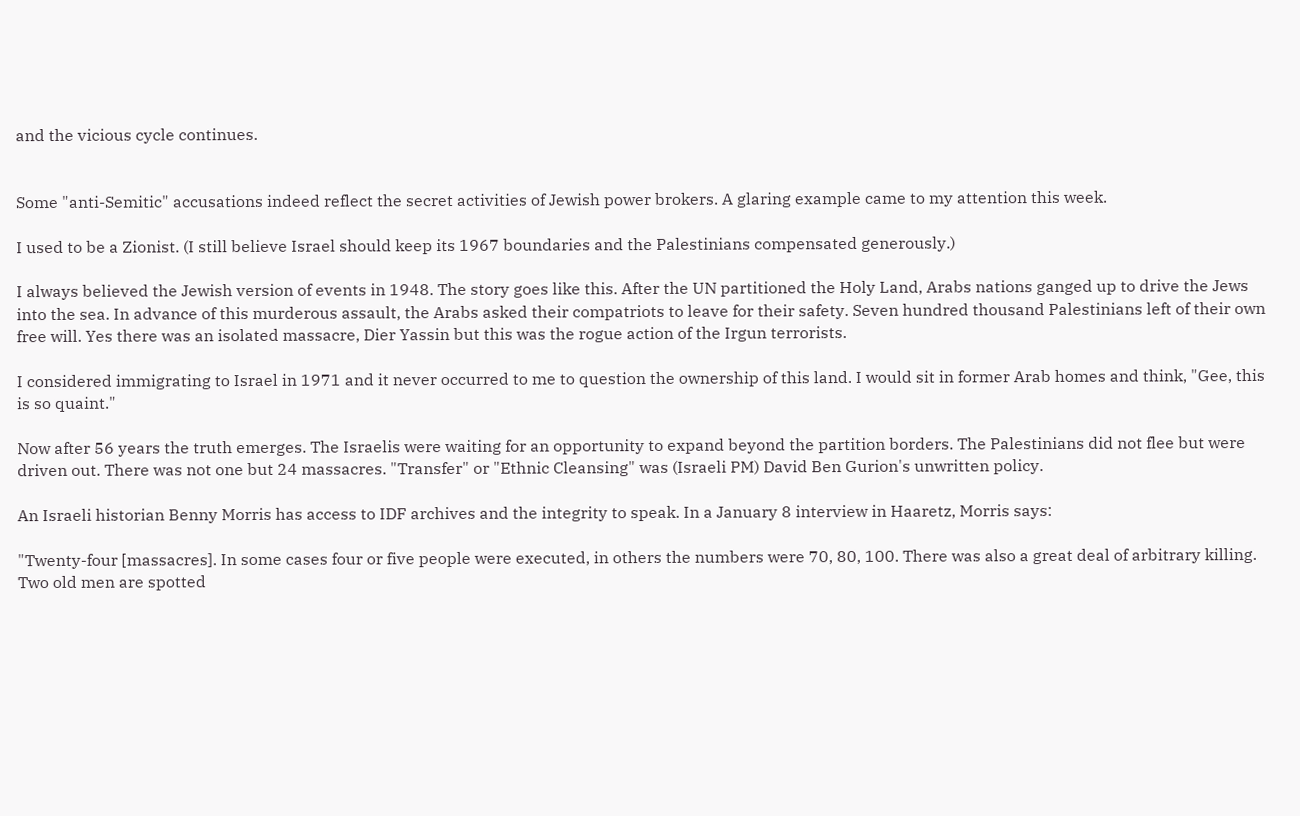and the vicious cycle continues.


Some "anti-Semitic" accusations indeed reflect the secret activities of Jewish power brokers. A glaring example came to my attention this week.

I used to be a Zionist. (I still believe Israel should keep its 1967 boundaries and the Palestinians compensated generously.)

I always believed the Jewish version of events in 1948. The story goes like this. After the UN partitioned the Holy Land, Arabs nations ganged up to drive the Jews into the sea. In advance of this murderous assault, the Arabs asked their compatriots to leave for their safety. Seven hundred thousand Palestinians left of their own free will. Yes there was an isolated massacre, Dier Yassin but this was the rogue action of the Irgun terrorists.

I considered immigrating to Israel in 1971 and it never occurred to me to question the ownership of this land. I would sit in former Arab homes and think, "Gee, this is so quaint."

Now after 56 years the truth emerges. The Israelis were waiting for an opportunity to expand beyond the partition borders. The Palestinians did not flee but were driven out. There was not one but 24 massacres. "Transfer" or "Ethnic Cleansing" was (Israeli PM) David Ben Gurion's unwritten policy.

An Israeli historian Benny Morris has access to IDF archives and the integrity to speak. In a January 8 interview in Haaretz, Morris says:

"Twenty-four [massacres]. In some cases four or five people were executed, in others the numbers were 70, 80, 100. There was also a great deal of arbitrary killing. Two old men are spotted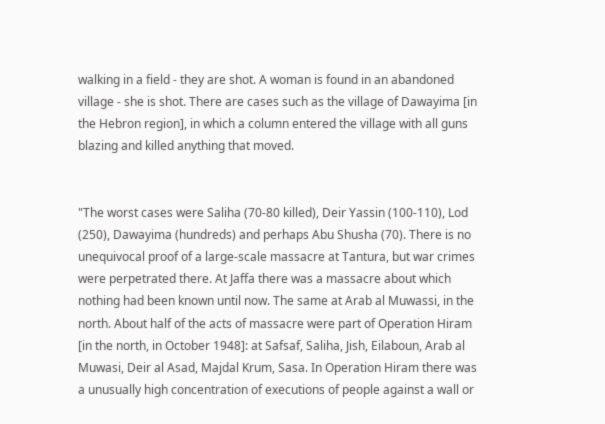walking in a field - they are shot. A woman is found in an abandoned village - she is shot. There are cases such as the village of Dawayima [in the Hebron region], in which a column entered the village with all guns blazing and killed anything that moved.


"The worst cases were Saliha (70-80 killed), Deir Yassin (100-110), Lod (250), Dawayima (hundreds) and perhaps Abu Shusha (70). There is no unequivocal proof of a large-scale massacre at Tantura, but war crimes were perpetrated there. At Jaffa there was a massacre about which nothing had been known until now. The same at Arab al Muwassi, in the north. About half of the acts of massacre were part of Operation Hiram [in the north, in October 1948]: at Safsaf, Saliha, Jish, Eilaboun, Arab al Muwasi, Deir al Asad, Majdal Krum, Sasa. In Operation Hiram there was a unusually high concentration of executions of people against a wall or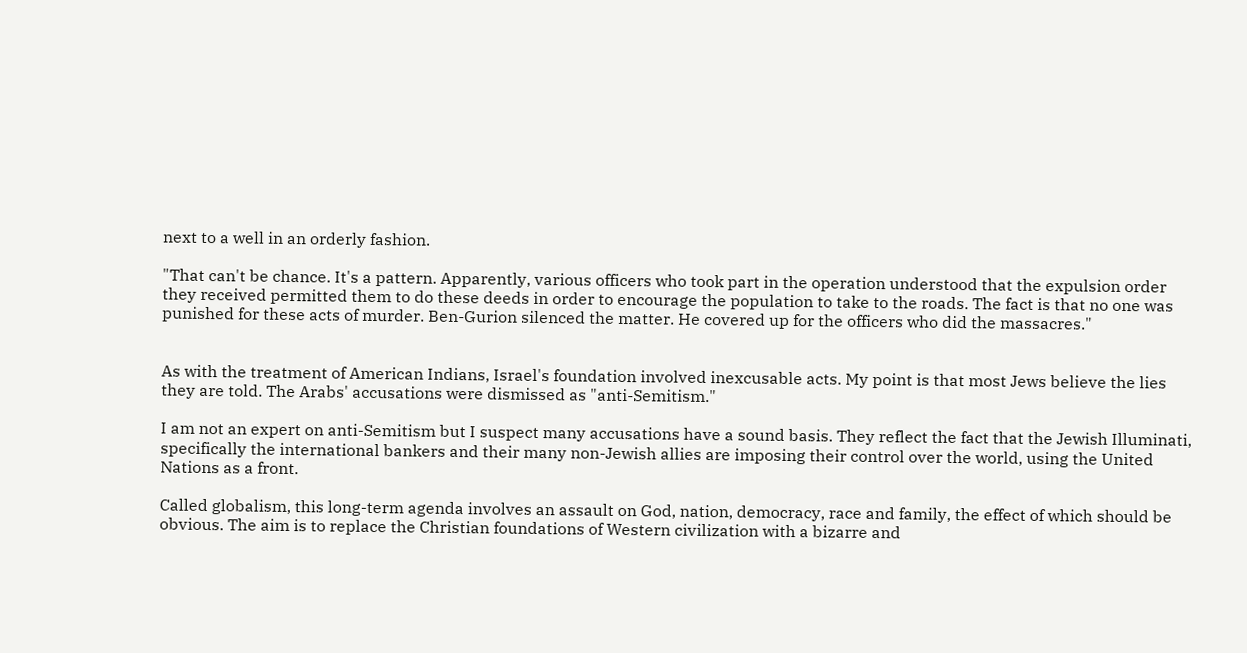next to a well in an orderly fashion.

"That can't be chance. It's a pattern. Apparently, various officers who took part in the operation understood that the expulsion order they received permitted them to do these deeds in order to encourage the population to take to the roads. The fact is that no one was punished for these acts of murder. Ben-Gurion silenced the matter. He covered up for the officers who did the massacres."


As with the treatment of American Indians, Israel's foundation involved inexcusable acts. My point is that most Jews believe the lies they are told. The Arabs' accusations were dismissed as "anti-Semitism."

I am not an expert on anti-Semitism but I suspect many accusations have a sound basis. They reflect the fact that the Jewish Illuminati, specifically the international bankers and their many non-Jewish allies are imposing their control over the world, using the United Nations as a front.

Called globalism, this long-term agenda involves an assault on God, nation, democracy, race and family, the effect of which should be obvious. The aim is to replace the Christian foundations of Western civilization with a bizarre and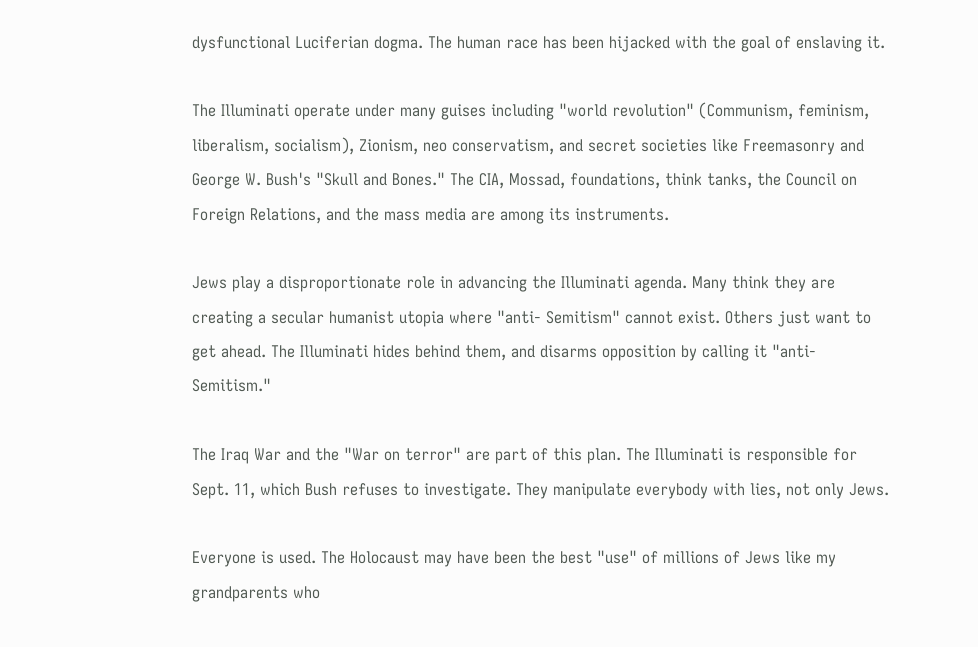dysfunctional Luciferian dogma. The human race has been hijacked with the goal of enslaving it.

The Illuminati operate under many guises including "world revolution" (Communism, feminism, liberalism, socialism), Zionism, neo conservatism, and secret societies like Freemasonry and George W. Bush's "Skull and Bones." The CIA, Mossad, foundations, think tanks, the Council on Foreign Relations, and the mass media are among its instruments.

Jews play a disproportionate role in advancing the Illuminati agenda. Many think they are creating a secular humanist utopia where "anti- Semitism" cannot exist. Others just want to get ahead. The Illuminati hides behind them, and disarms opposition by calling it "anti-Semitism."

The Iraq War and the "War on terror" are part of this plan. The Illuminati is responsible for Sept. 11, which Bush refuses to investigate. They manipulate everybody with lies, not only Jews.

Everyone is used. The Holocaust may have been the best "use" of millions of Jews like my grandparents who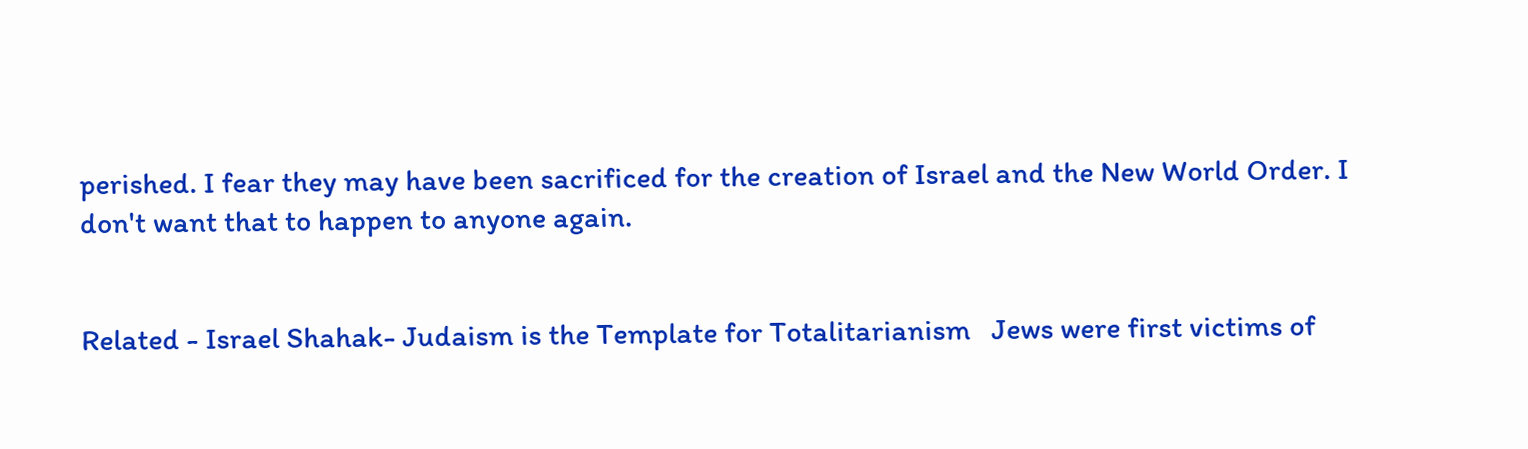perished. I fear they may have been sacrificed for the creation of Israel and the New World Order. I don't want that to happen to anyone again.


Related - Israel Shahak- Judaism is the Template for Totalitarianism   Jews were first victims of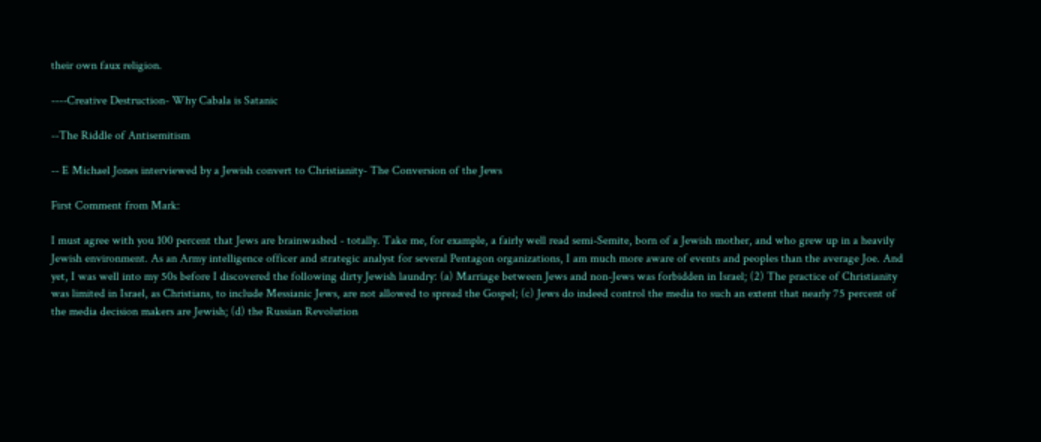their own faux religion.

----Creative Destruction- Why Cabala is Satanic

--The Riddle of Antisemitism

-- E Michael Jones interviewed by a Jewish convert to Christianity- The Conversion of the Jews

First Comment from Mark:

I must agree with you 100 percent that Jews are brainwashed - totally. Take me, for example, a fairly well read semi-Semite, born of a Jewish mother, and who grew up in a heavily Jewish environment. As an Army intelligence officer and strategic analyst for several Pentagon organizations, I am much more aware of events and peoples than the average Joe. And yet, I was well into my 50s before I discovered the following dirty Jewish laundry: (a) Marriage between Jews and non-Jews was forbidden in Israel; (2) The practice of Christianity was limited in Israel, as Christians, to include Messianic Jews, are not allowed to spread the Gospel; (c) Jews do indeed control the media to such an extent that nearly 75 percent of the media decision makers are Jewish; (d) the Russian Revolution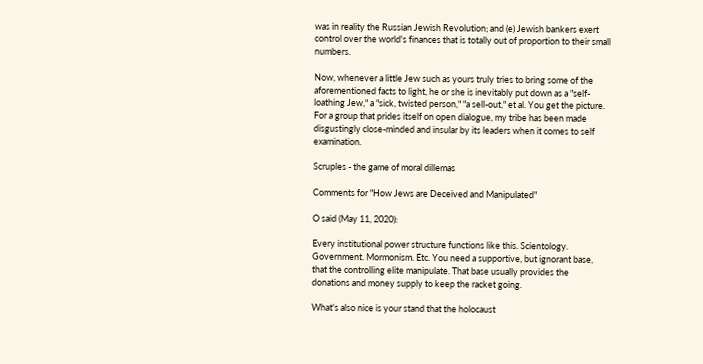was in reality the Russian Jewish Revolution; and (e) Jewish bankers exert control over the world's finances that is totally out of proportion to their small numbers.

Now, whenever a little Jew such as yours truly tries to bring some of the aforementioned facts to light, he or she is inevitably put down as a "self-loathing Jew," a "sick, twisted person," "a sell-out," et al. You get the picture. For a group that prides itself on open dialogue, my tribe has been made disgustingly close-minded and insular by its leaders when it comes to self examination.

Scruples - the game of moral dillemas

Comments for "How Jews are Deceived and Manipulated"

O said (May 11, 2020):

Every institutional power structure functions like this. Scientology. Government. Mormonism. Etc. You need a supportive, but ignorant base, that the controlling elite manipulate. That base usually provides the donations and money supply to keep the racket going.

What's also nice is your stand that the holocaust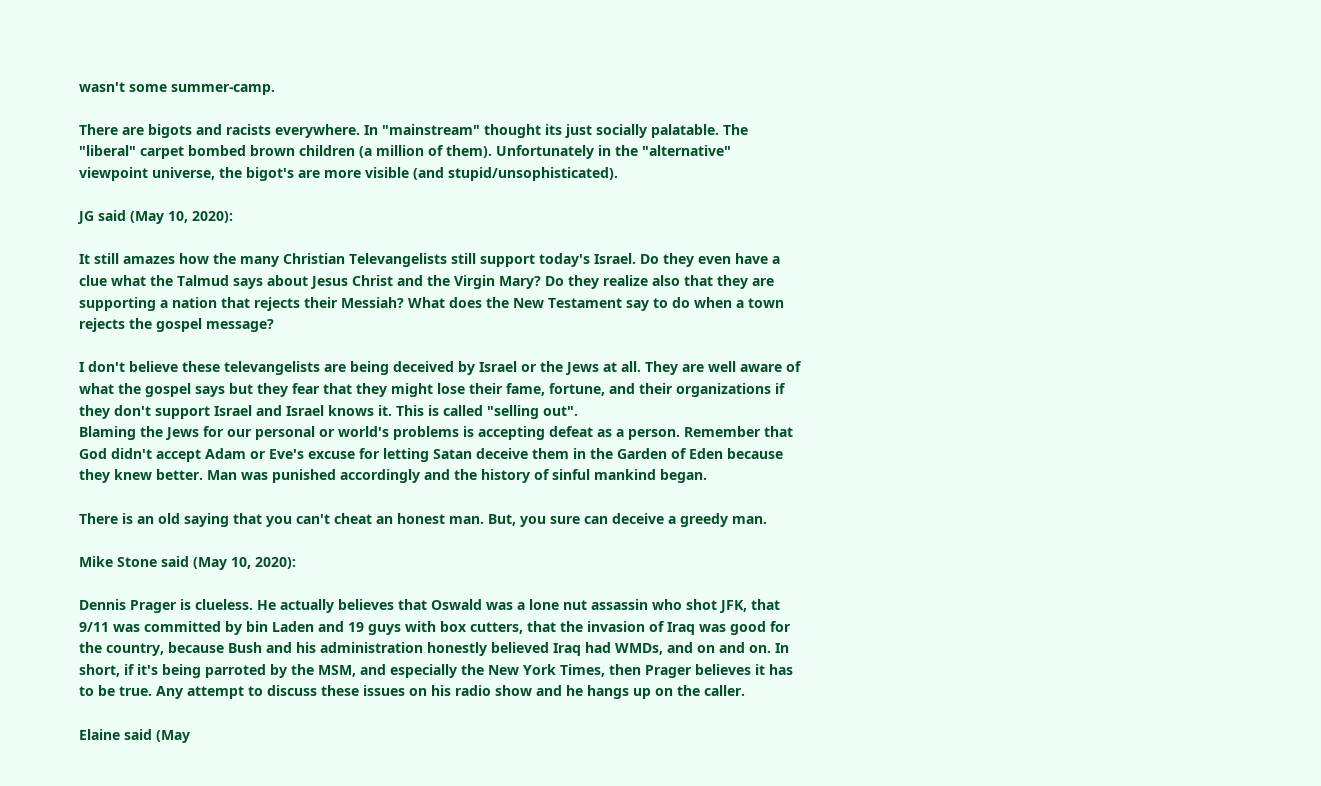wasn't some summer-camp.

There are bigots and racists everywhere. In "mainstream" thought its just socially palatable. The "liberal" carpet bombed brown children (a million of them). Unfortunately in the "alternative" viewpoint universe, the bigot's are more visible (and stupid/unsophisticated).

JG said (May 10, 2020):

It still amazes how the many Christian Televangelists still support today's Israel. Do they even have a clue what the Talmud says about Jesus Christ and the Virgin Mary? Do they realize also that they are supporting a nation that rejects their Messiah? What does the New Testament say to do when a town rejects the gospel message?

I don't believe these televangelists are being deceived by Israel or the Jews at all. They are well aware of what the gospel says but they fear that they might lose their fame, fortune, and their organizations if they don't support Israel and Israel knows it. This is called "selling out".
Blaming the Jews for our personal or world's problems is accepting defeat as a person. Remember that God didn't accept Adam or Eve's excuse for letting Satan deceive them in the Garden of Eden because they knew better. Man was punished accordingly and the history of sinful mankind began.

There is an old saying that you can't cheat an honest man. But, you sure can deceive a greedy man.

Mike Stone said (May 10, 2020):

Dennis Prager is clueless. He actually believes that Oswald was a lone nut assassin who shot JFK, that 9/11 was committed by bin Laden and 19 guys with box cutters, that the invasion of Iraq was good for the country, because Bush and his administration honestly believed Iraq had WMDs, and on and on. In short, if it's being parroted by the MSM, and especially the New York Times, then Prager believes it has to be true. Any attempt to discuss these issues on his radio show and he hangs up on the caller.

Elaine said (May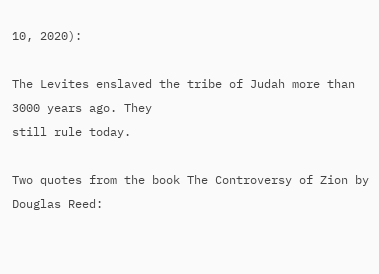10, 2020):

The Levites enslaved the tribe of Judah more than 3000 years ago. They
still rule today.

Two quotes from the book The Controversy of Zion by Douglas Reed: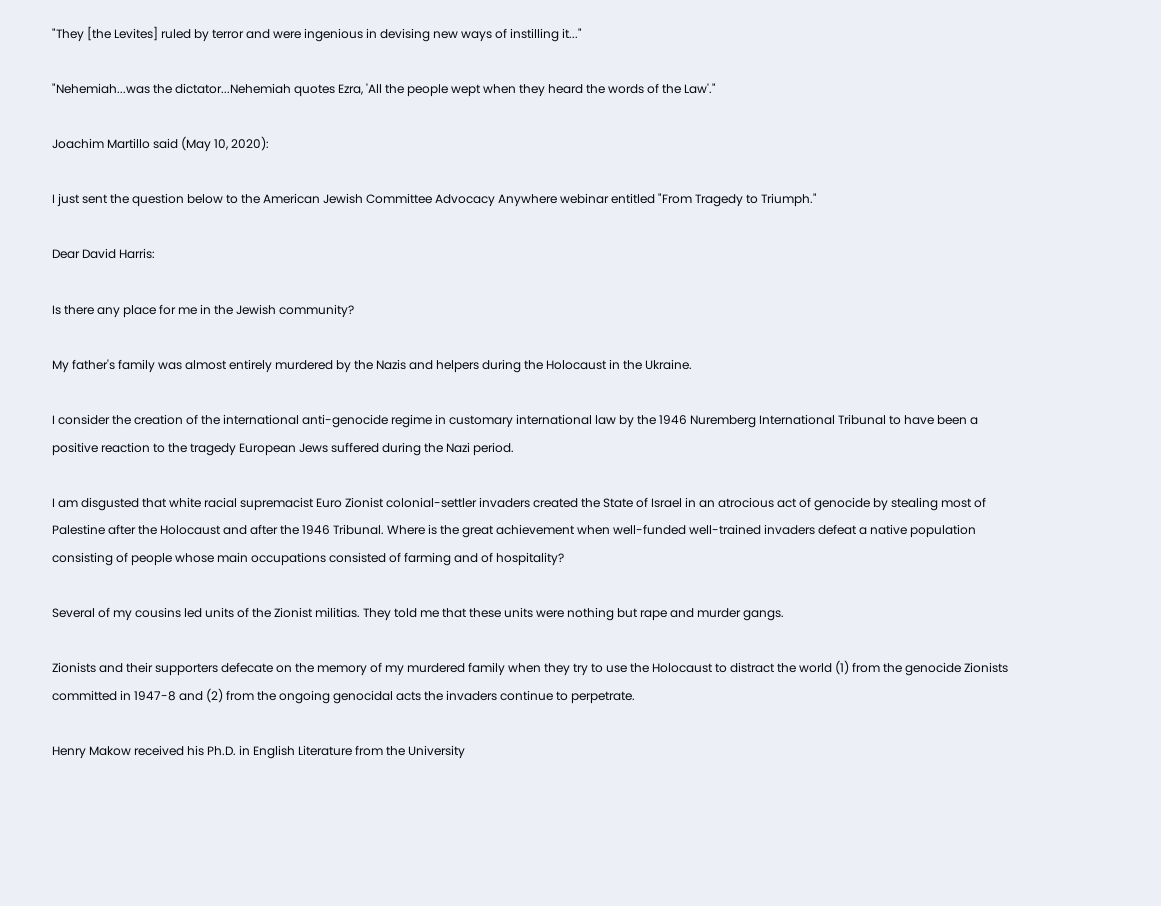"They [the Levites] ruled by terror and were ingenious in devising new ways of instilling it..."

"Nehemiah...was the dictator...Nehemiah quotes Ezra, 'All the people wept when they heard the words of the Law'."

Joachim Martillo said (May 10, 2020):

I just sent the question below to the American Jewish Committee Advocacy Anywhere webinar entitled "From Tragedy to Triumph."

Dear David Harris:

Is there any place for me in the Jewish community?

My father's family was almost entirely murdered by the Nazis and helpers during the Holocaust in the Ukraine.

I consider the creation of the international anti-genocide regime in customary international law by the 1946 Nuremberg International Tribunal to have been a positive reaction to the tragedy European Jews suffered during the Nazi period.

I am disgusted that white racial supremacist Euro Zionist colonial-settler invaders created the State of Israel in an atrocious act of genocide by stealing most of Palestine after the Holocaust and after the 1946 Tribunal. Where is the great achievement when well-funded well-trained invaders defeat a native population consisting of people whose main occupations consisted of farming and of hospitality?

Several of my cousins led units of the Zionist militias. They told me that these units were nothing but rape and murder gangs.

Zionists and their supporters defecate on the memory of my murdered family when they try to use the Holocaust to distract the world (1) from the genocide Zionists committed in 1947-8 and (2) from the ongoing genocidal acts the invaders continue to perpetrate.

Henry Makow received his Ph.D. in English Literature from the University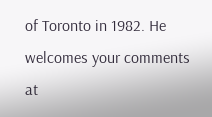of Toronto in 1982. He welcomes your comments at